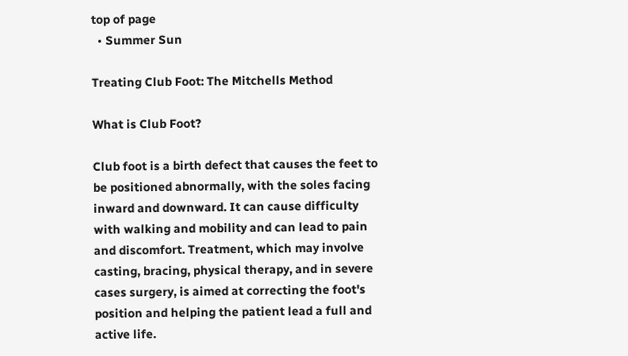top of page
  • Summer Sun

Treating Club Foot: The Mitchells Method

What is Club Foot?

Club foot is a birth defect that causes the feet to be positioned abnormally, with the soles facing inward and downward. It can cause difficulty with walking and mobility and can lead to pain and discomfort. Treatment, which may involve casting, bracing, physical therapy, and in severe cases surgery, is aimed at correcting the foot's position and helping the patient lead a full and active life.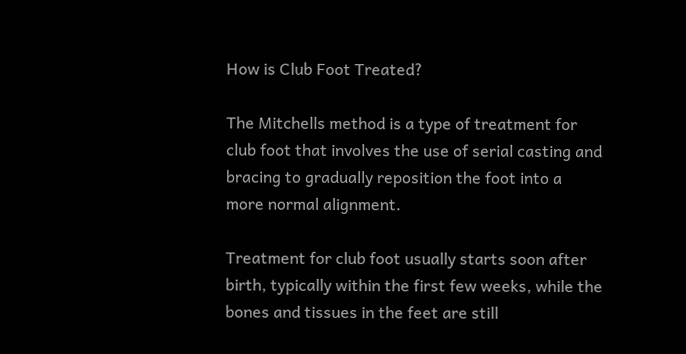How is Club Foot Treated?

The Mitchells method is a type of treatment for club foot that involves the use of serial casting and bracing to gradually reposition the foot into a more normal alignment.

Treatment for club foot usually starts soon after birth, typically within the first few weeks, while the bones and tissues in the feet are still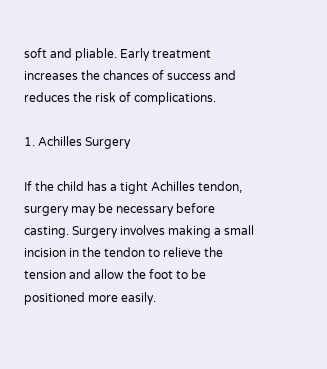soft and pliable. Early treatment increases the chances of success and reduces the risk of complications.

1. Achilles Surgery

If the child has a tight Achilles tendon, surgery may be necessary before casting. Surgery involves making a small incision in the tendon to relieve the tension and allow the foot to be positioned more easily.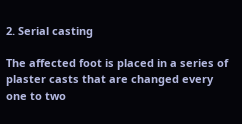2. Serial casting

The affected foot is placed in a series of plaster casts that are changed every one to two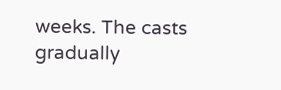weeks. The casts gradually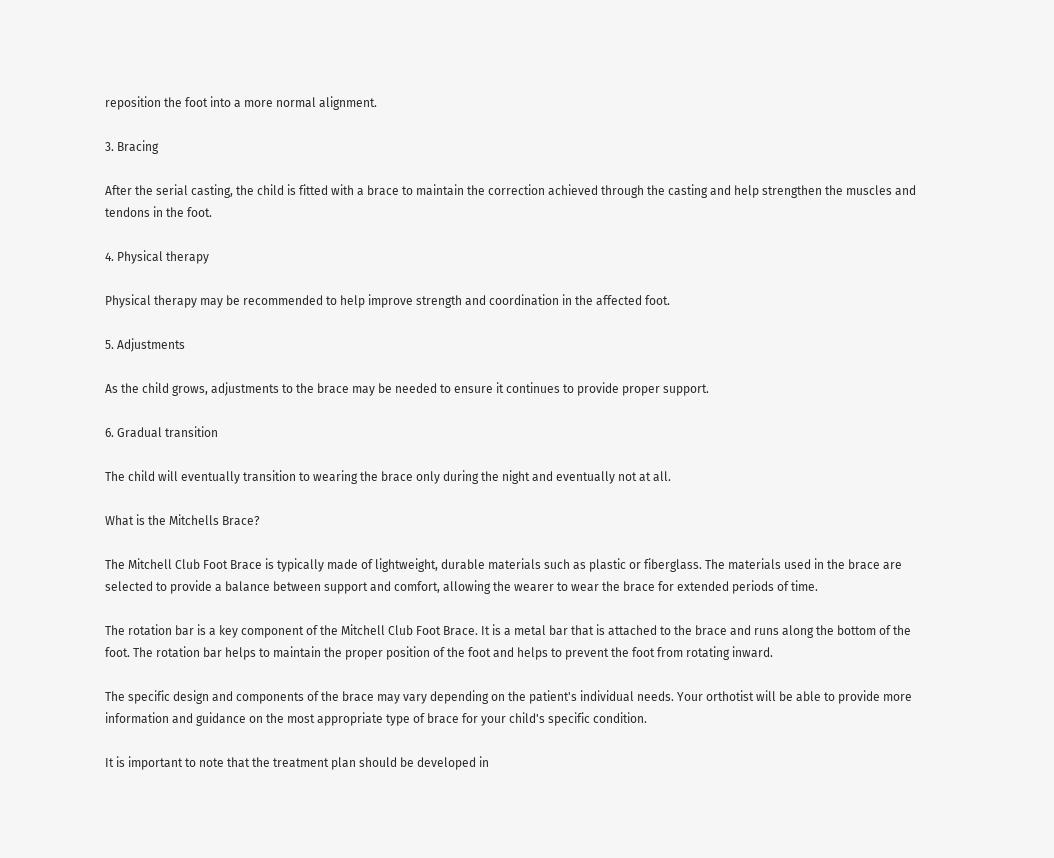reposition the foot into a more normal alignment.

3. Bracing

After the serial casting, the child is fitted with a brace to maintain the correction achieved through the casting and help strengthen the muscles and tendons in the foot.

4. Physical therapy

Physical therapy may be recommended to help improve strength and coordination in the affected foot.

5. Adjustments

As the child grows, adjustments to the brace may be needed to ensure it continues to provide proper support.

6. Gradual transition

The child will eventually transition to wearing the brace only during the night and eventually not at all.

What is the Mitchells Brace?

The Mitchell Club Foot Brace is typically made of lightweight, durable materials such as plastic or fiberglass. The materials used in the brace are selected to provide a balance between support and comfort, allowing the wearer to wear the brace for extended periods of time.

The rotation bar is a key component of the Mitchell Club Foot Brace. It is a metal bar that is attached to the brace and runs along the bottom of the foot. The rotation bar helps to maintain the proper position of the foot and helps to prevent the foot from rotating inward.

The specific design and components of the brace may vary depending on the patient's individual needs. Your orthotist will be able to provide more information and guidance on the most appropriate type of brace for your child's specific condition.

It is important to note that the treatment plan should be developed in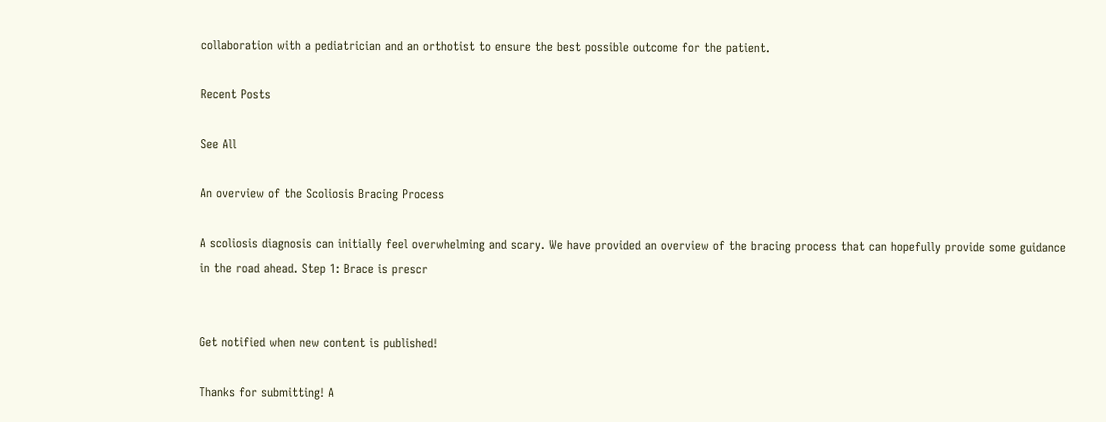collaboration with a pediatrician and an orthotist to ensure the best possible outcome for the patient.

Recent Posts

See All

An overview of the Scoliosis Bracing Process

A scoliosis diagnosis can initially feel overwhelming and scary. We have provided an overview of the bracing process that can hopefully provide some guidance in the road ahead. Step 1: Brace is prescr


Get notified when new content is published!

Thanks for submitting! A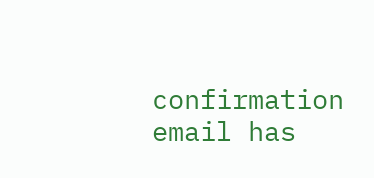confirmation email has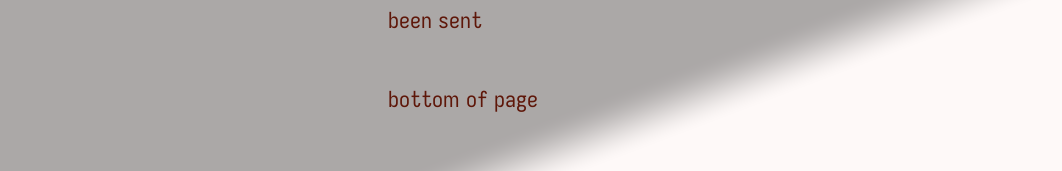been sent

bottom of page